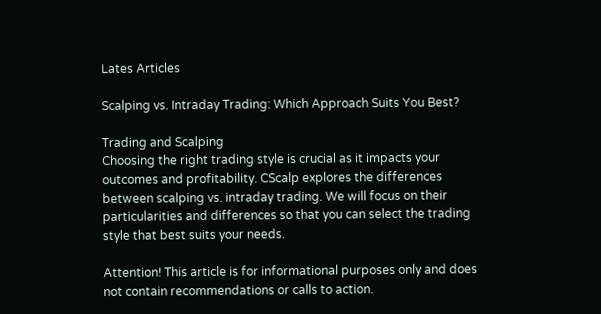Lates Articles

Scalping vs. Intraday Trading: Which Approach Suits You Best?

Trading and Scalping
Choosing the right trading style is crucial as it impacts your outcomes and profitability. CScalp explores the differences between scalping vs. intraday trading. We will focus on their particularities and differences so that you can select the trading style that best suits your needs.

Attention! This article is for informational purposes only and does not contain recommendations or calls to action.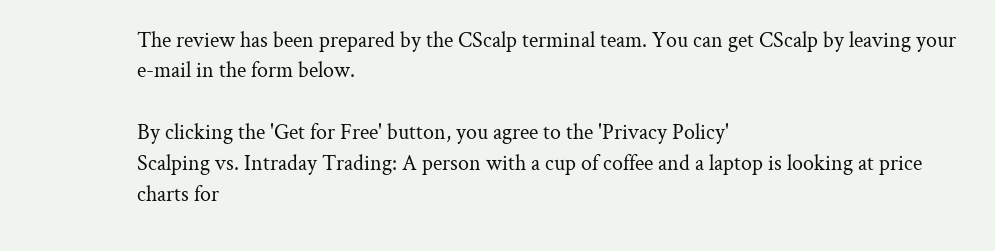The review has been prepared by the CScalp terminal team. You can get CScalp by leaving your e-mail in the form below.

By clicking the 'Get for Free' button, you agree to the 'Privacy Policy'
Scalping vs. Intraday Trading: A person with a cup of coffee and a laptop is looking at price charts for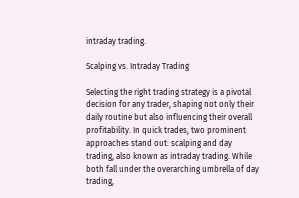intraday trading.

Scalping vs. Intraday Trading

Selecting the right trading strategy is a pivotal decision for any trader, shaping not only their daily routine but also influencing their overall profitability. In quick trades, two prominent approaches stand out: scalping and day trading, also known as intraday trading. While both fall under the overarching umbrella of day trading,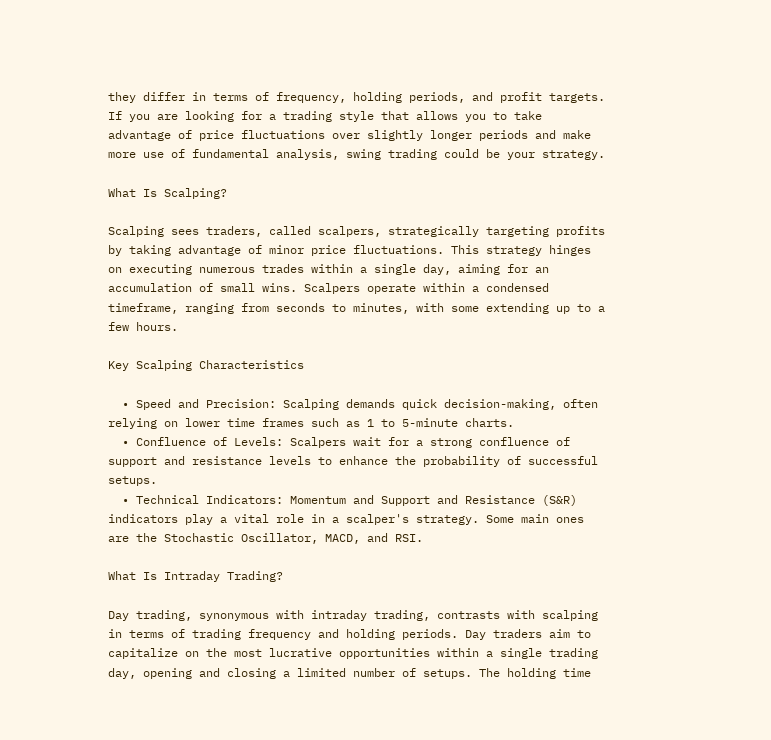they differ in terms of frequency, holding periods, and profit targets.
If you are looking for a trading style that allows you to take advantage of price fluctuations over slightly longer periods and make more use of fundamental analysis, swing trading could be your strategy.

What Is Scalping?

Scalping sees traders, called scalpers, strategically targeting profits by taking advantage of minor price fluctuations. This strategy hinges on executing numerous trades within a single day, aiming for an accumulation of small wins. Scalpers operate within a condensed timeframe, ranging from seconds to minutes, with some extending up to a few hours.

Key Scalping Characteristics

  • Speed and Precision: Scalping demands quick decision-making, often relying on lower time frames such as 1 to 5-minute charts.
  • Confluence of Levels: Scalpers wait for a strong confluence of support and resistance levels to enhance the probability of successful setups.
  • Technical Indicators: Momentum and Support and Resistance (S&R) indicators play a vital role in a scalper's strategy. Some main ones are the Stochastic Oscillator, MACD, and RSI.

What Is Intraday Trading?

Day trading, synonymous with intraday trading, contrasts with scalping in terms of trading frequency and holding periods. Day traders aim to capitalize on the most lucrative opportunities within a single trading day, opening and closing a limited number of setups. The holding time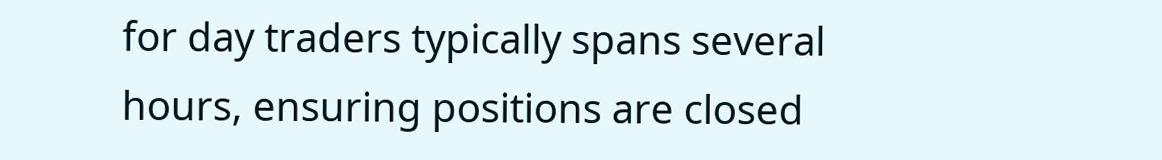for day traders typically spans several hours, ensuring positions are closed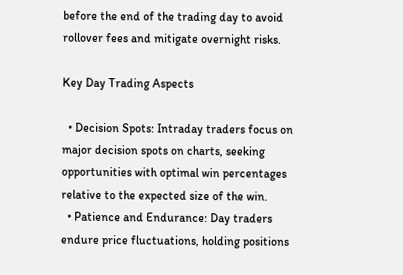before the end of the trading day to avoid rollover fees and mitigate overnight risks.

Key Day Trading Aspects

  • Decision Spots: Intraday traders focus on major decision spots on charts, seeking opportunities with optimal win percentages relative to the expected size of the win.
  • Patience and Endurance: Day traders endure price fluctuations, holding positions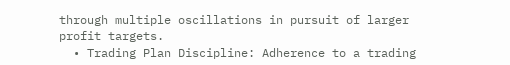through multiple oscillations in pursuit of larger profit targets.
  • Trading Plan Discipline: Adherence to a trading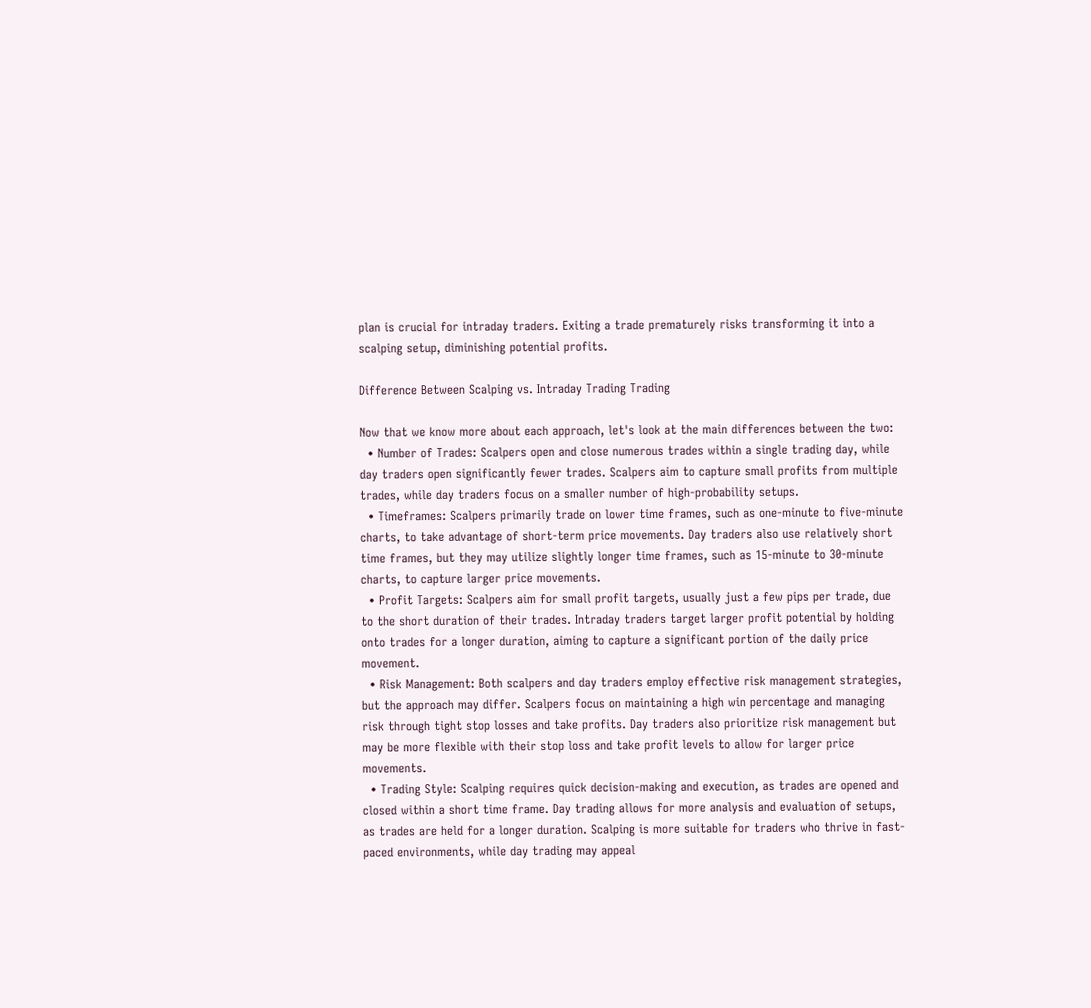plan is crucial for intraday traders. Exiting a trade prematurely risks transforming it into a scalping setup, diminishing potential profits.

Difference Between Scalping vs. Intraday Trading Trading

Now that we know more about each approach, let's look at the main differences between the two:
  • Number of Trades: Scalpers open and close numerous trades within a single trading day, while day traders open significantly fewer trades. Scalpers aim to capture small profits from multiple trades, while day traders focus on a smaller number of high-probability setups.
  • Timeframes: Scalpers primarily trade on lower time frames, such as one-minute to five-minute charts, to take advantage of short-term price movements. Day traders also use relatively short time frames, but they may utilize slightly longer time frames, such as 15-minute to 30-minute charts, to capture larger price movements.
  • Profit Targets: Scalpers aim for small profit targets, usually just a few pips per trade, due to the short duration of their trades. Intraday traders target larger profit potential by holding onto trades for a longer duration, aiming to capture a significant portion of the daily price movement.
  • Risk Management: Both scalpers and day traders employ effective risk management strategies, but the approach may differ. Scalpers focus on maintaining a high win percentage and managing risk through tight stop losses and take profits. Day traders also prioritize risk management but may be more flexible with their stop loss and take profit levels to allow for larger price movements.
  • Trading Style: Scalping requires quick decision-making and execution, as trades are opened and closed within a short time frame. Day trading allows for more analysis and evaluation of setups, as trades are held for a longer duration. Scalping is more suitable for traders who thrive in fast-paced environments, while day trading may appeal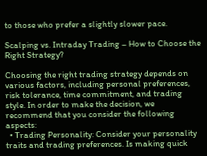to those who prefer a slightly slower pace.

Scalping vs. Intraday Trading – How to Choose the Right Strategy?

Choosing the right trading strategy depends on various factors, including personal preferences, risk tolerance, time commitment, and trading style. In order to make the decision, we recommend that you consider the following aspects:
  • Trading Personality: Consider your personality traits and trading preferences. Is making quick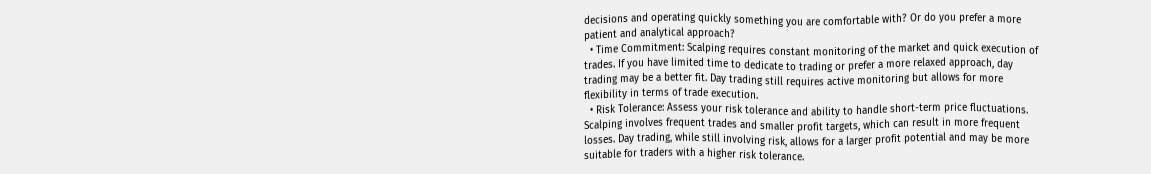decisions and operating quickly something you are comfortable with? Or do you prefer a more patient and analytical approach?
  • Time Commitment: Scalping requires constant monitoring of the market and quick execution of trades. If you have limited time to dedicate to trading or prefer a more relaxed approach, day trading may be a better fit. Day trading still requires active monitoring but allows for more flexibility in terms of trade execution.
  • Risk Tolerance: Assess your risk tolerance and ability to handle short-term price fluctuations. Scalping involves frequent trades and smaller profit targets, which can result in more frequent losses. Day trading, while still involving risk, allows for a larger profit potential and may be more suitable for traders with a higher risk tolerance.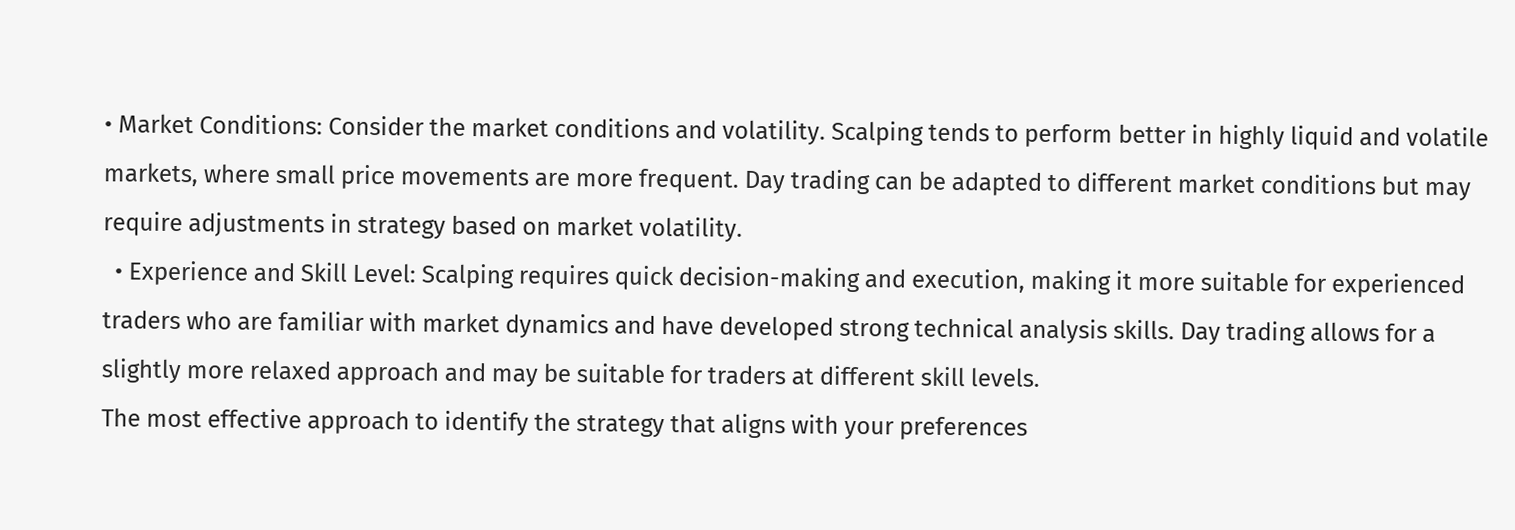• Market Conditions: Consider the market conditions and volatility. Scalping tends to perform better in highly liquid and volatile markets, where small price movements are more frequent. Day trading can be adapted to different market conditions but may require adjustments in strategy based on market volatility.
  • Experience and Skill Level: Scalping requires quick decision-making and execution, making it more suitable for experienced traders who are familiar with market dynamics and have developed strong technical analysis skills. Day trading allows for a slightly more relaxed approach and may be suitable for traders at different skill levels.
The most effective approach to identify the strategy that aligns with your preferences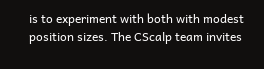is to experiment with both with modest position sizes. The CScalp team invites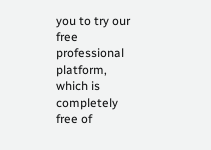you to try our free professional platform, which is completely free of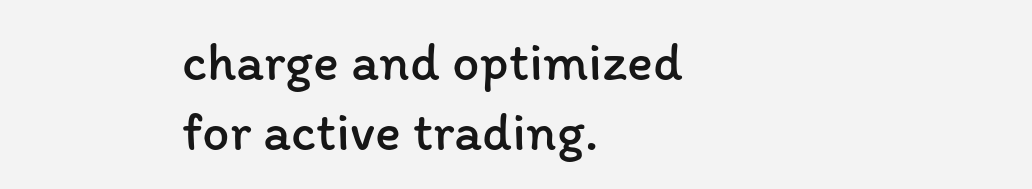charge and optimized for active trading.